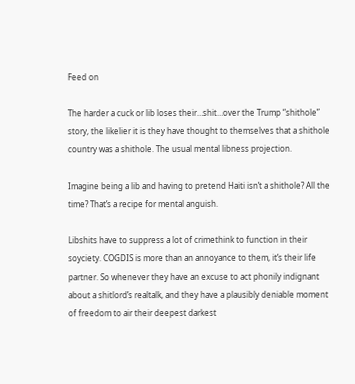Feed on

The harder a cuck or lib loses their…shit…over the Trump “shithole” story, the likelier it is they have thought to themselves that a shithole country was a shithole. The usual mental libness projection.

Imagine being a lib and having to pretend Haiti isn’t a shithole? All the time? That’s a recipe for mental anguish.

Libshits have to suppress a lot of crimethink to function in their soyciety. COGDIS is more than an annoyance to them, it’s their life partner. So whenever they have an excuse to act phonily indignant about a shitlord’s realtalk, and they have a plausibly deniable moment of freedom to air their deepest darkest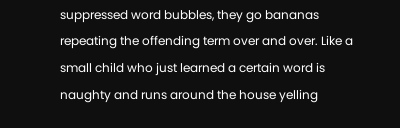suppressed word bubbles, they go bananas repeating the offending term over and over. Like a small child who just learned a certain word is naughty and runs around the house yelling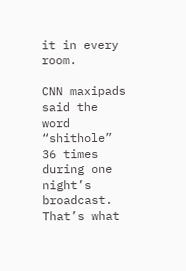it in every room.

CNN maxipads said the word “shithole” 36 times during one night’s broadcast. That’s what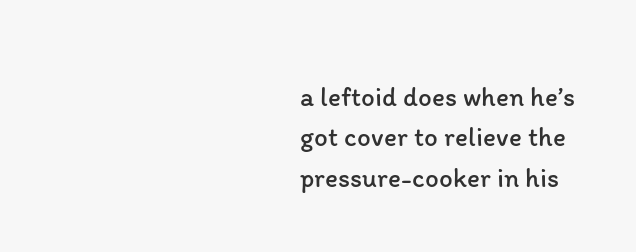a leftoid does when he’s got cover to relieve the pressure-cooker in his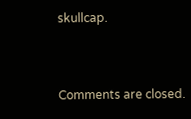skullcap.


Comments are closed.